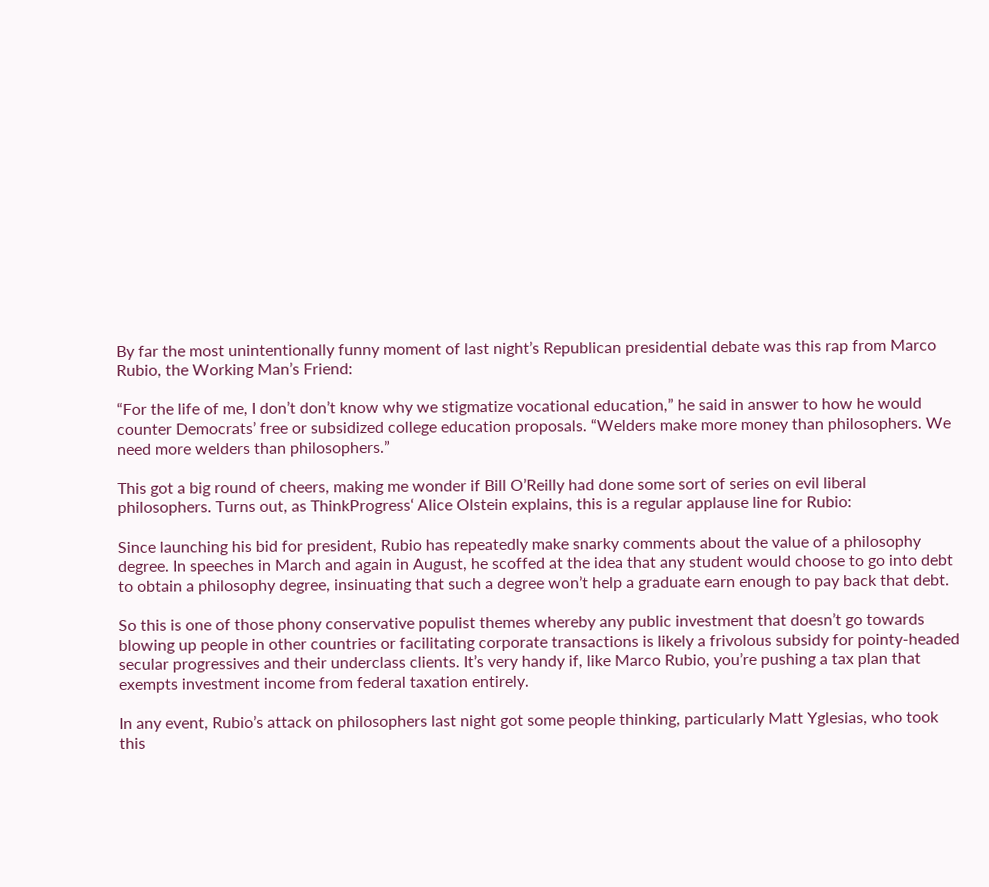By far the most unintentionally funny moment of last night’s Republican presidential debate was this rap from Marco Rubio, the Working Man’s Friend:

“For the life of me, I don’t don’t know why we stigmatize vocational education,” he said in answer to how he would counter Democrats’ free or subsidized college education proposals. “Welders make more money than philosophers. We need more welders than philosophers.”

This got a big round of cheers, making me wonder if Bill O’Reilly had done some sort of series on evil liberal philosophers. Turns out, as ThinkProgress‘ Alice Olstein explains, this is a regular applause line for Rubio:

Since launching his bid for president, Rubio has repeatedly make snarky comments about the value of a philosophy degree. In speeches in March and again in August, he scoffed at the idea that any student would choose to go into debt to obtain a philosophy degree, insinuating that such a degree won’t help a graduate earn enough to pay back that debt.

So this is one of those phony conservative populist themes whereby any public investment that doesn’t go towards blowing up people in other countries or facilitating corporate transactions is likely a frivolous subsidy for pointy-headed secular progressives and their underclass clients. It’s very handy if, like Marco Rubio, you’re pushing a tax plan that exempts investment income from federal taxation entirely.

In any event, Rubio’s attack on philosophers last night got some people thinking, particularly Matt Yglesias, who took this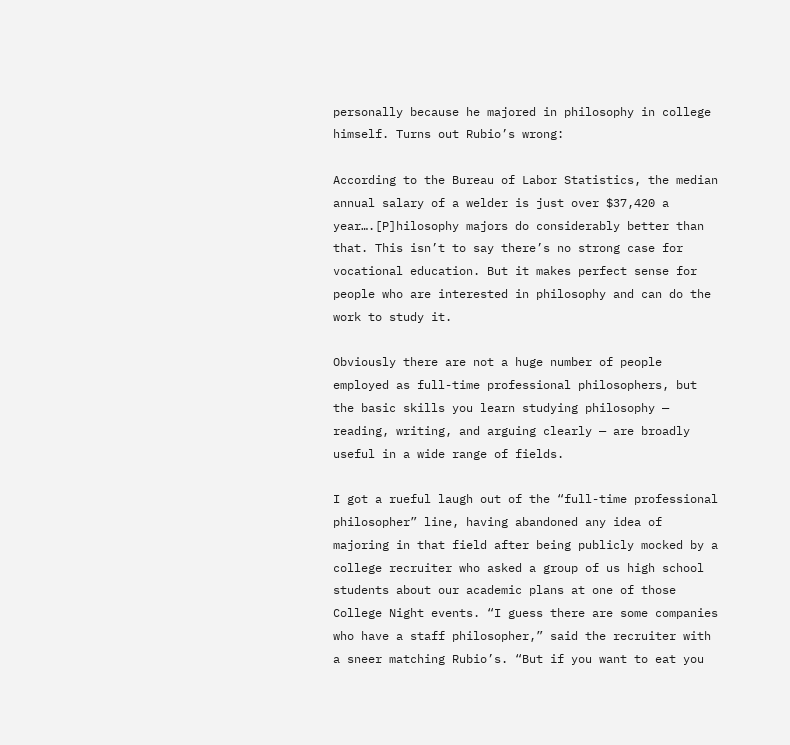personally because he majored in philosophy in college himself. Turns out Rubio’s wrong:

According to the Bureau of Labor Statistics, the median annual salary of a welder is just over $37,420 a year….[P]hilosophy majors do considerably better than that. This isn’t to say there’s no strong case for vocational education. But it makes perfect sense for people who are interested in philosophy and can do the work to study it.

Obviously there are not a huge number of people employed as full-time professional philosophers, but the basic skills you learn studying philosophy — reading, writing, and arguing clearly — are broadly useful in a wide range of fields.

I got a rueful laugh out of the “full-time professional philosopher” line, having abandoned any idea of majoring in that field after being publicly mocked by a college recruiter who asked a group of us high school students about our academic plans at one of those College Night events. “I guess there are some companies who have a staff philosopher,” said the recruiter with a sneer matching Rubio’s. “But if you want to eat you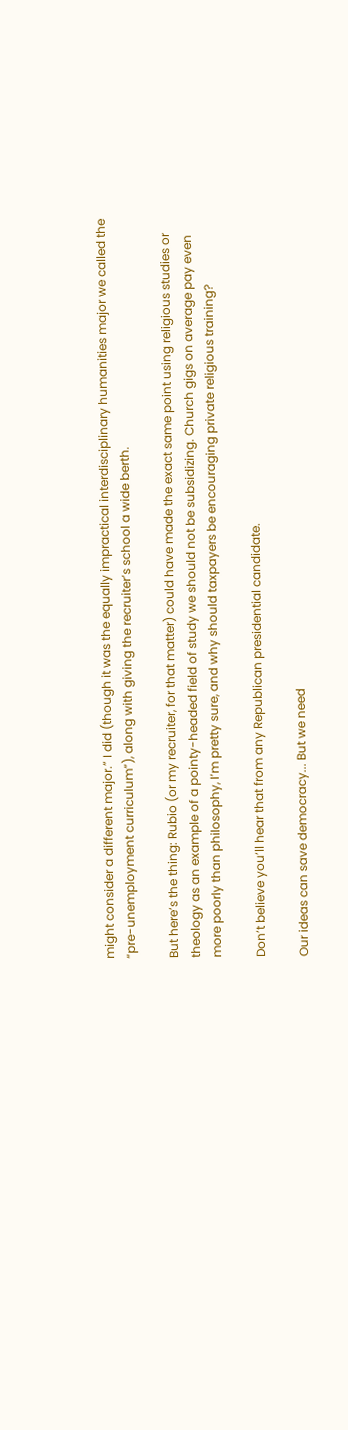might consider a different major.” I did (though it was the equally impractical interdisciplinary humanities major we called the “pre-unemployment curriculum”), along with giving the recruiter’s school a wide berth.

But here’s the thing: Rubio (or my recruiter, for that matter) could have made the exact same point using religious studies or theology as an example of a pointy-headed field of study we should not be subsidizing. Church gigs on average pay even more poorly than philosophy, I’m pretty sure, and why should taxpayers be encouraging private religious training?

Don’t believe you’ll hear that from any Republican presidential candidate.

Our ideas can save democracy... But we need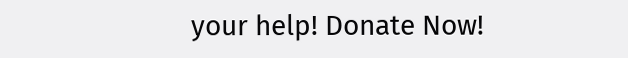your help! Donate Now!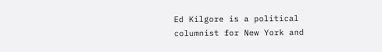Ed Kilgore is a political columnist for New York and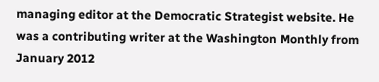managing editor at the Democratic Strategist website. He was a contributing writer at the Washington Monthly from January 2012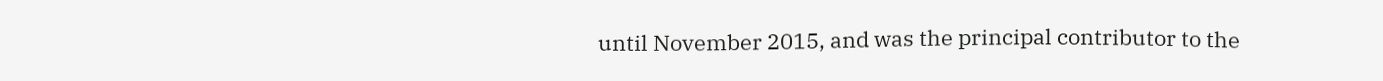until November 2015, and was the principal contributor to the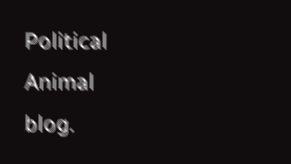Political Animal blog.